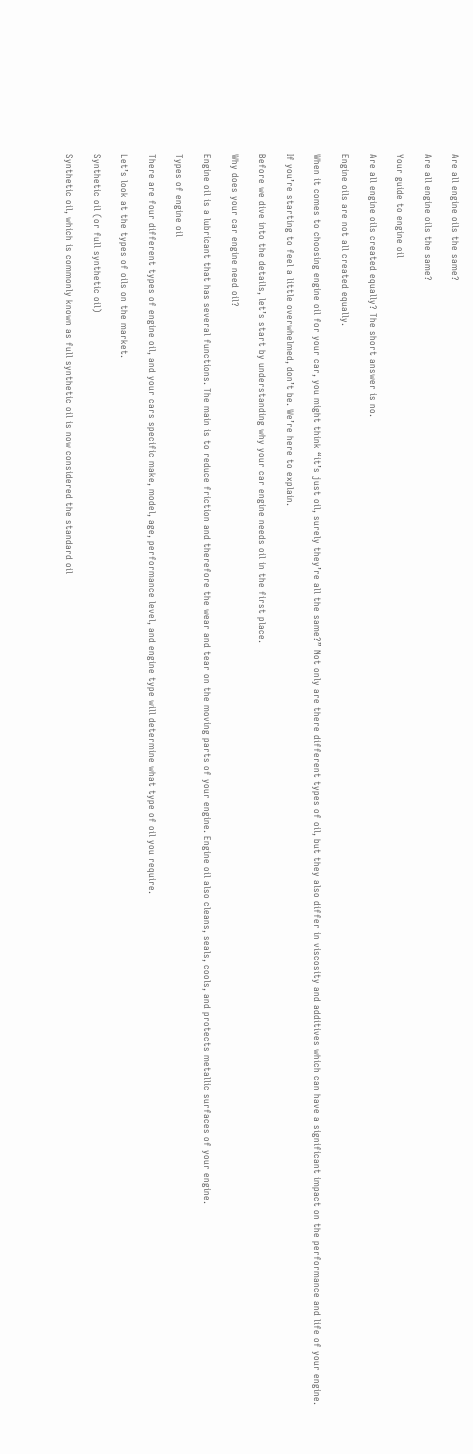Are all engine oils the same?

Are all engine oils the same?

Your guide to engine oil

Are all engine oils created equally? The short answer is no.

Engine oils are not all created equally.

When it comes to choosing engine oil for your car, you might think “it’s just oil, surely they’re all the same?” Not only are there different types of oil, but they also differ in viscosity and additives which can have a significant impact on the performance and life of your engine.

If you’re starting to feel a little overwhelmed, don’t be. We’re here to explain.

Before we dive into the details, let’s start by understanding why your car engine needs oil in the first place.

Why does your car engine need oil?

Engine oil is a lubricant that has several functions. The main is to reduce friction and therefore the wear and tear on the moving parts of your engine. Engine oil also cleans, seals, cools, and protects metallic surfaces of your engine.

Types of engine oil

There are four different types of engine oil, and your cars specific make, model, age, performance level, and engine type will determine what type of oil you require.

Let’s look at the types of oils on the market.

Synthetic oil (or full synthetic oil)

Synthetic oil, which is commonly known as full synthetic oil is now considered the standard oil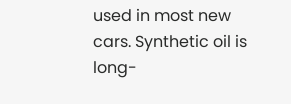used in most new cars. Synthetic oil is long-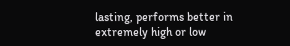lasting, performs better in extremely high or low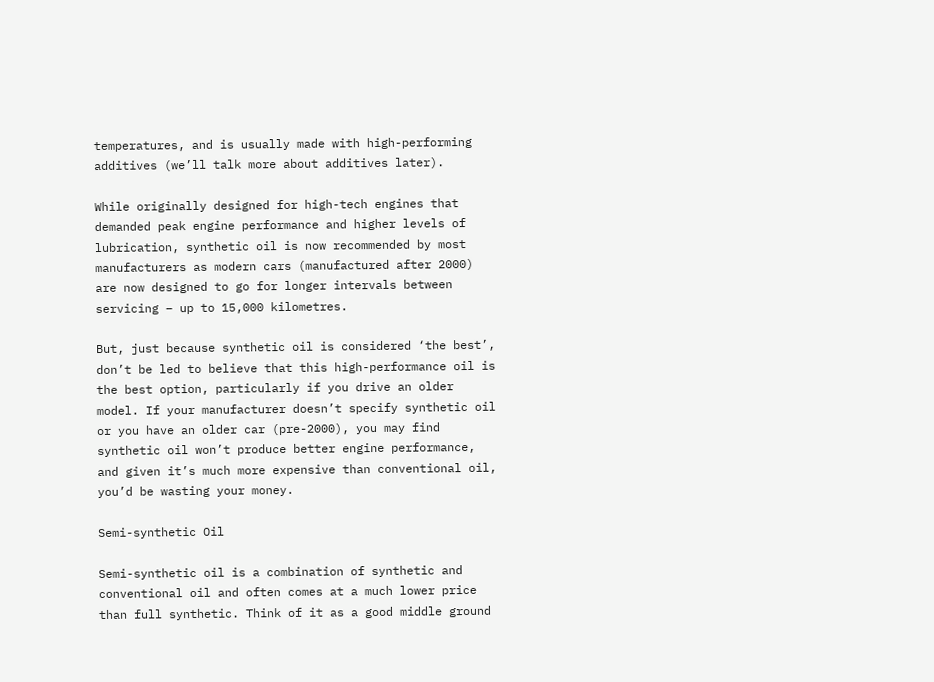temperatures, and is usually made with high-performing additives (we’ll talk more about additives later).

While originally designed for high-tech engines that demanded peak engine performance and higher levels of lubrication, synthetic oil is now recommended by most manufacturers as modern cars (manufactured after 2000) are now designed to go for longer intervals between servicing – up to 15,000 kilometres.

But, just because synthetic oil is considered ‘the best’, don’t be led to believe that this high-performance oil is the best option, particularly if you drive an older model. If your manufacturer doesn’t specify synthetic oil or you have an older car (pre-2000), you may find synthetic oil won’t produce better engine performance, and given it’s much more expensive than conventional oil, you’d be wasting your money.

Semi-synthetic Oil

Semi-synthetic oil is a combination of synthetic and conventional oil and often comes at a much lower price than full synthetic. Think of it as a good middle ground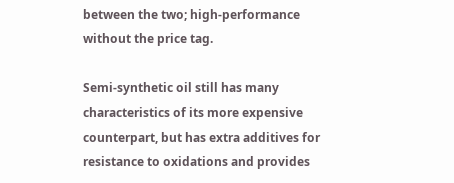between the two; high-performance without the price tag.

Semi-synthetic oil still has many characteristics of its more expensive counterpart, but has extra additives for resistance to oxidations and provides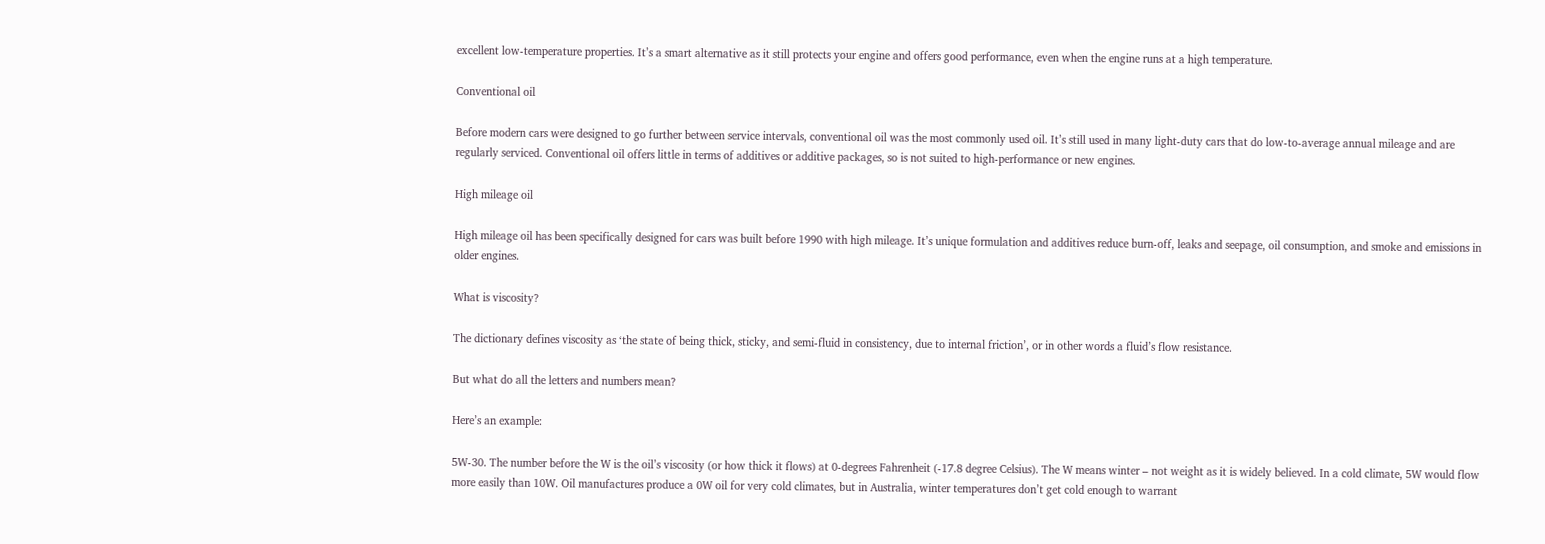excellent low-temperature properties. It’s a smart alternative as it still protects your engine and offers good performance, even when the engine runs at a high temperature.

Conventional oil

Before modern cars were designed to go further between service intervals, conventional oil was the most commonly used oil. It’s still used in many light-duty cars that do low-to-average annual mileage and are regularly serviced. Conventional oil offers little in terms of additives or additive packages, so is not suited to high-performance or new engines.

High mileage oil

High mileage oil has been specifically designed for cars was built before 1990 with high mileage. It’s unique formulation and additives reduce burn-off, leaks and seepage, oil consumption, and smoke and emissions in older engines.

What is viscosity?

The dictionary defines viscosity as ‘the state of being thick, sticky, and semi-fluid in consistency, due to internal friction’, or in other words a fluid’s flow resistance.

But what do all the letters and numbers mean?

Here’s an example:

5W-30. The number before the W is the oil’s viscosity (or how thick it flows) at 0-degrees Fahrenheit (-17.8 degree Celsius). The W means winter – not weight as it is widely believed. In a cold climate, 5W would flow more easily than 10W. Oil manufactures produce a 0W oil for very cold climates, but in Australia, winter temperatures don’t get cold enough to warrant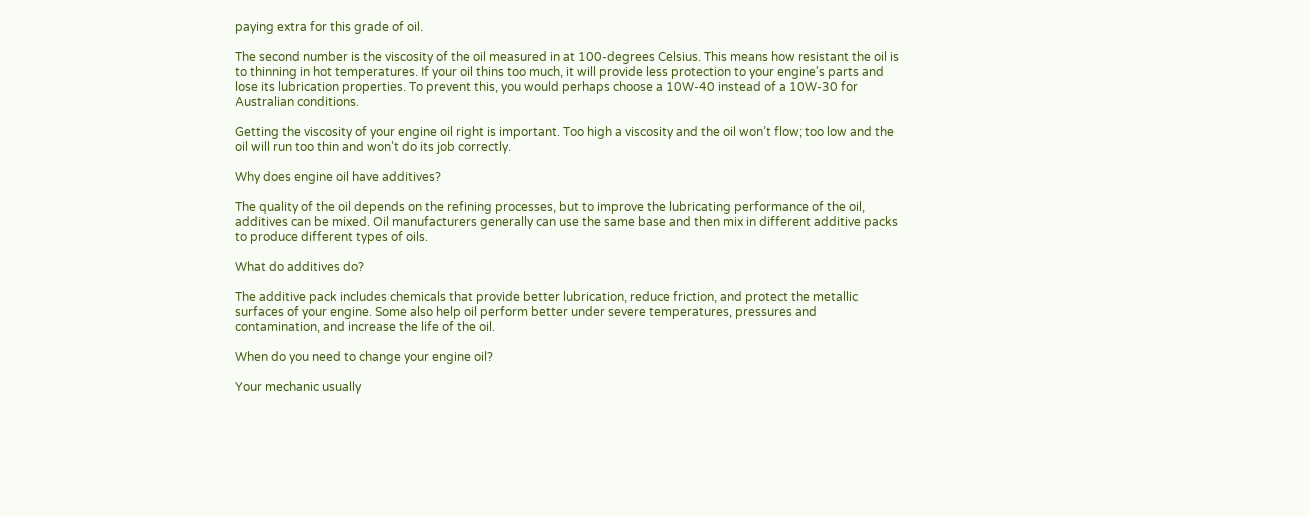paying extra for this grade of oil.

The second number is the viscosity of the oil measured in at 100-degrees Celsius. This means how resistant the oil is to thinning in hot temperatures. If your oil thins too much, it will provide less protection to your engine's parts and lose its lubrication properties. To prevent this, you would perhaps choose a 10W-40 instead of a 10W-30 for Australian conditions.

Getting the viscosity of your engine oil right is important. Too high a viscosity and the oil won’t flow; too low and the oil will run too thin and won’t do its job correctly.

Why does engine oil have additives?

The quality of the oil depends on the refining processes, but to improve the lubricating performance of the oil, additives can be mixed. Oil manufacturers generally can use the same base and then mix in different additive packs to produce different types of oils.

What do additives do?

The additive pack includes chemicals that provide better lubrication, reduce friction, and protect the metallic surfaces of your engine. Some also help oil perform better under severe temperatures, pressures and contamination, and increase the life of the oil.

When do you need to change your engine oil?

Your mechanic usually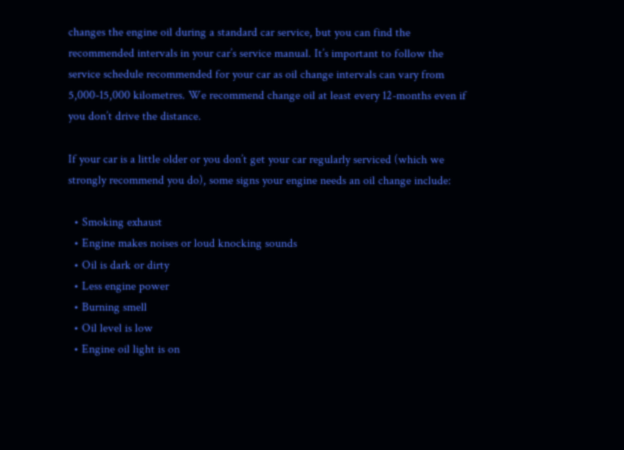changes the engine oil during a standard car service, but you can find the recommended intervals in your car’s service manual. It’s important to follow the service schedule recommended for your car as oil change intervals can vary from 5,000-15,000 kilometres. We recommend change oil at least every 12-months even if you don’t drive the distance.

If your car is a little older or you don’t get your car regularly serviced (which we strongly recommend you do), some signs your engine needs an oil change include:

  • Smoking exhaust
  • Engine makes noises or loud knocking sounds
  • Oil is dark or dirty
  • Less engine power
  • Burning smell
  • Oil level is low
  • Engine oil light is on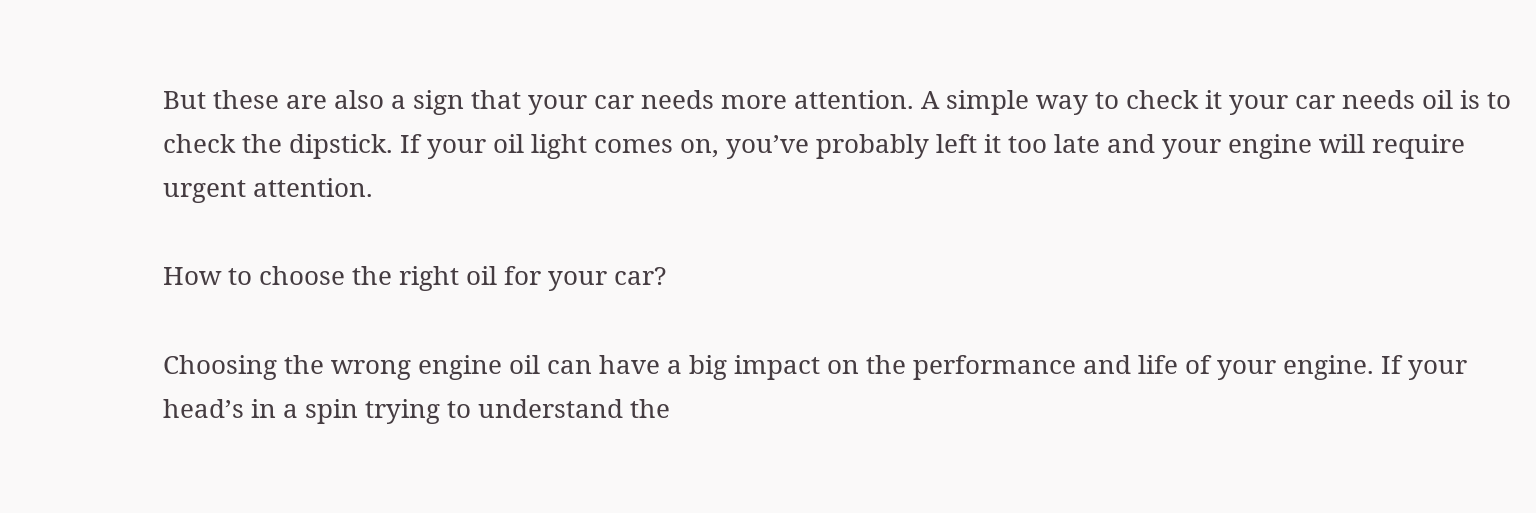But these are also a sign that your car needs more attention. A simple way to check it your car needs oil is to check the dipstick. If your oil light comes on, you’ve probably left it too late and your engine will require urgent attention.

How to choose the right oil for your car?

Choosing the wrong engine oil can have a big impact on the performance and life of your engine. If your head’s in a spin trying to understand the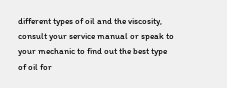different types of oil and the viscosity, consult your service manual or speak to your mechanic to find out the best type of oil for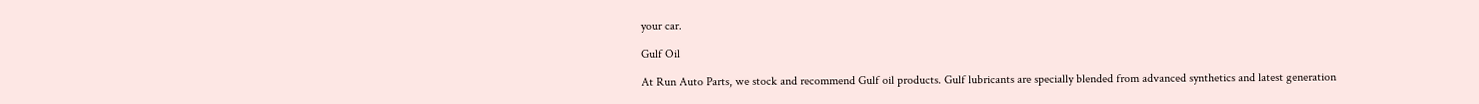your car.

Gulf Oil

At Run Auto Parts, we stock and recommend Gulf oil products. Gulf lubricants are specially blended from advanced synthetics and latest generation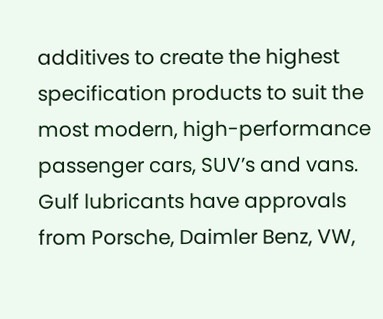additives to create the highest specification products to suit the most modern, high-performance passenger cars, SUV’s and vans. Gulf lubricants have approvals from Porsche, Daimler Benz, VW,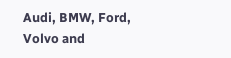Audi, BMW, Ford, Volvo and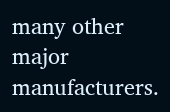many other major manufacturers.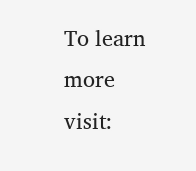To learn more visit: